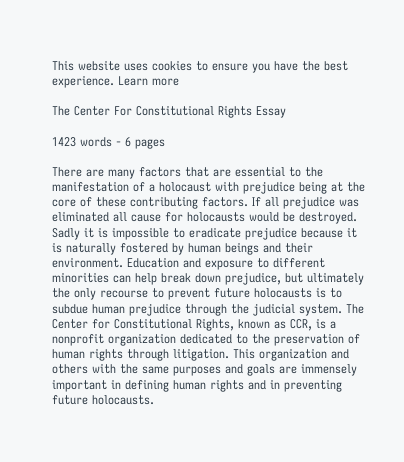This website uses cookies to ensure you have the best experience. Learn more

The Center For Constitutional Rights Essay

1423 words - 6 pages

There are many factors that are essential to the manifestation of a holocaust with prejudice being at the core of these contributing factors. If all prejudice was eliminated all cause for holocausts would be destroyed. Sadly it is impossible to eradicate prejudice because it is naturally fostered by human beings and their environment. Education and exposure to different minorities can help break down prejudice, but ultimately the only recourse to prevent future holocausts is to subdue human prejudice through the judicial system. The Center for Constitutional Rights, known as CCR, is a nonprofit organization dedicated to the preservation of human rights through litigation. This organization and others with the same purposes and goals are immensely important in defining human rights and in preventing future holocausts.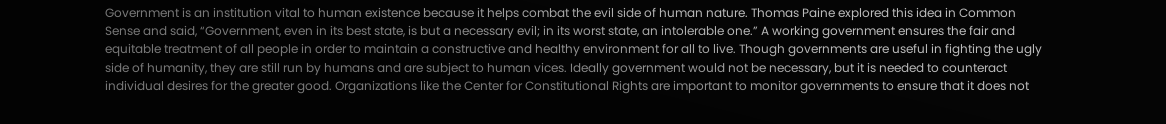Government is an institution vital to human existence because it helps combat the evil side of human nature. Thomas Paine explored this idea in Common Sense and said, “Government, even in its best state, is but a necessary evil; in its worst state, an intolerable one.” A working government ensures the fair and equitable treatment of all people in order to maintain a constructive and healthy environment for all to live. Though governments are useful in fighting the ugly side of humanity, they are still run by humans and are subject to human vices. Ideally government would not be necessary, but it is needed to counteract individual desires for the greater good. Organizations like the Center for Constitutional Rights are important to monitor governments to ensure that it does not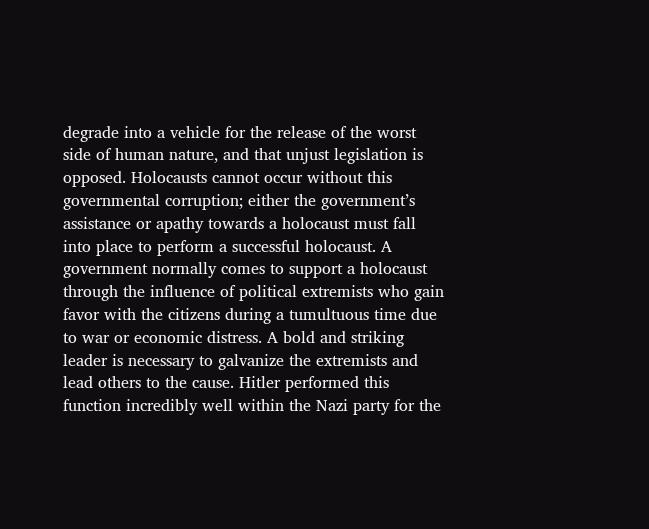degrade into a vehicle for the release of the worst side of human nature, and that unjust legislation is opposed. Holocausts cannot occur without this governmental corruption; either the government’s assistance or apathy towards a holocaust must fall into place to perform a successful holocaust. A government normally comes to support a holocaust through the influence of political extremists who gain favor with the citizens during a tumultuous time due to war or economic distress. A bold and striking leader is necessary to galvanize the extremists and lead others to the cause. Hitler performed this function incredibly well within the Nazi party for the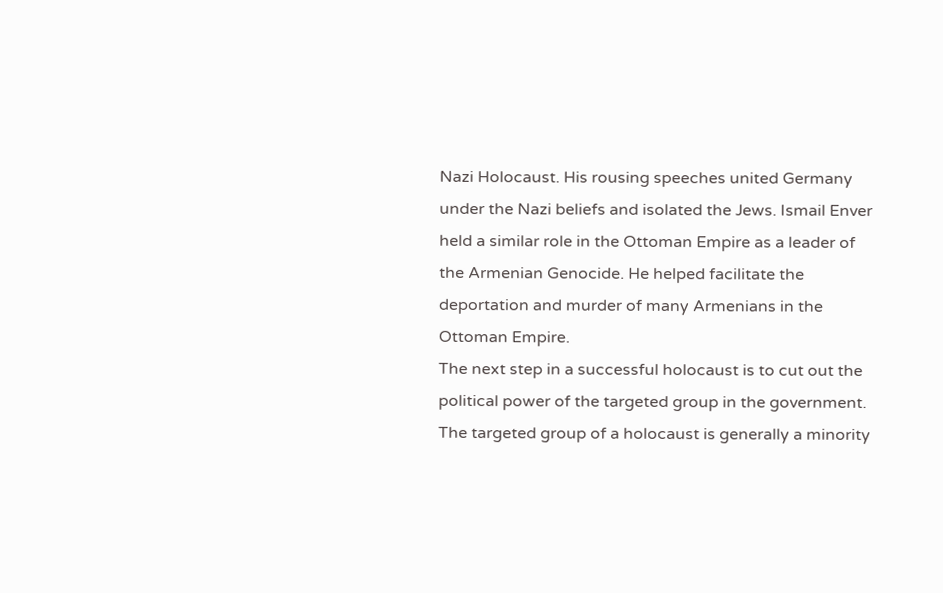Nazi Holocaust. His rousing speeches united Germany under the Nazi beliefs and isolated the Jews. Ismail Enver held a similar role in the Ottoman Empire as a leader of the Armenian Genocide. He helped facilitate the deportation and murder of many Armenians in the Ottoman Empire.
The next step in a successful holocaust is to cut out the political power of the targeted group in the government. The targeted group of a holocaust is generally a minority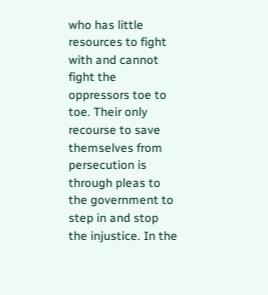who has little resources to fight with and cannot fight the oppressors toe to toe. Their only recourse to save themselves from persecution is through pleas to the government to step in and stop the injustice. In the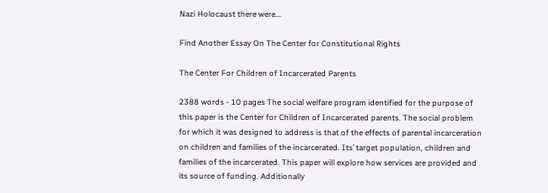Nazi Holocaust there were...

Find Another Essay On The Center for Constitutional Rights

The Center For Children of Incarcerated Parents

2388 words - 10 pages The social welfare program identified for the purpose of this paper is the Center for Children of Incarcerated parents. The social problem for which it was designed to address is that of the effects of parental incarceration on children and families of the incarcerated. Its’ target population, children and families of the incarcerated. This paper will explore how services are provided and its source of funding. Additionally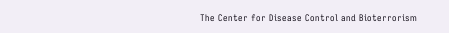The Center for Disease Control and Bioterrorism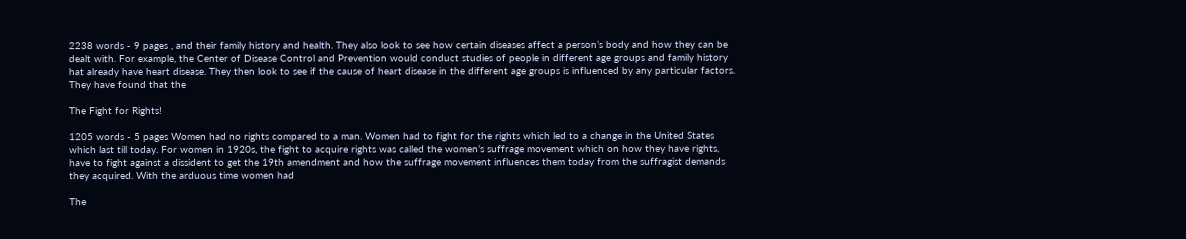2238 words - 9 pages , and their family history and health. They also look to see how certain diseases affect a person’s body and how they can be dealt with. For example, the Center of Disease Control and Prevention would conduct studies of people in different age groups and family history hat already have heart disease. They then look to see if the cause of heart disease in the different age groups is influenced by any particular factors. They have found that the

The Fight for Rights!

1205 words - 5 pages Women had no rights compared to a man. Women had to fight for the rights which led to a change in the United States which last till today. For women in 1920s, the fight to acquire rights was called the women’s suffrage movement which on how they have rights, have to fight against a dissident to get the 19th amendment and how the suffrage movement influences them today from the suffragist demands they acquired. With the arduous time women had

The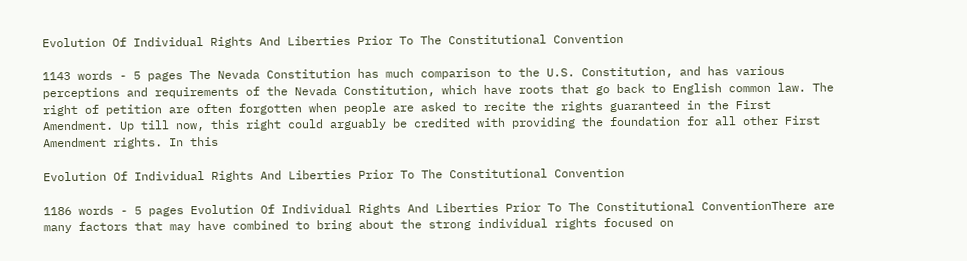Evolution Of Individual Rights And Liberties Prior To The Constitutional Convention

1143 words - 5 pages The Nevada Constitution has much comparison to the U.S. Constitution, and has various perceptions and requirements of the Nevada Constitution, which have roots that go back to English common law. The right of petition are often forgotten when people are asked to recite the rights guaranteed in the First Amendment. Up till now, this right could arguably be credited with providing the foundation for all other First Amendment rights. In this

Evolution Of Individual Rights And Liberties Prior To The Constitutional Convention

1186 words - 5 pages Evolution Of Individual Rights And Liberties Prior To The Constitutional ConventionThere are many factors that may have combined to bring about the strong individual rights focused on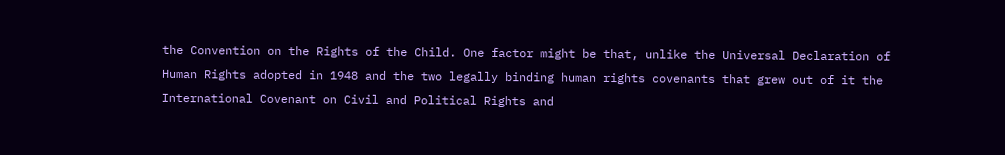the Convention on the Rights of the Child. One factor might be that, unlike the Universal Declaration of Human Rights adopted in 1948 and the two legally binding human rights covenants that grew out of it the International Covenant on Civil and Political Rights and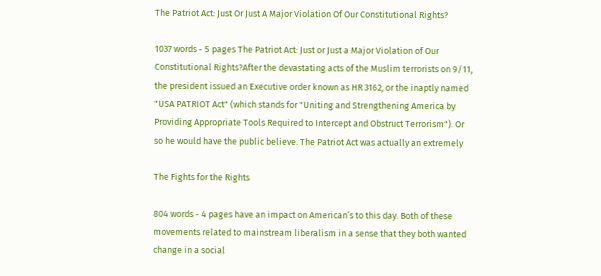The Patriot Act: Just Or Just A Major Violation Of Our Constitutional Rights?

1037 words - 5 pages The Patriot Act: Just or Just a Major Violation of Our Constitutional Rights?After the devastating acts of the Muslim terrorists on 9/11, the president issued an Executive order known as HR 3162, or the inaptly named "USA PATRIOT Act" (which stands for "Uniting and Strengthening America by Providing Appropriate Tools Required to Intercept and Obstruct Terrorism"). Or so he would have the public believe. The Patriot Act was actually an extremely

The Fights for the Rights

804 words - 4 pages have an impact on American’s to this day. Both of these movements related to mainstream liberalism in a sense that they both wanted change in a social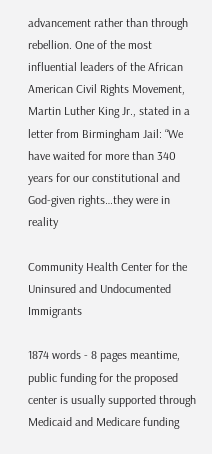advancement rather than through rebellion. One of the most influential leaders of the African American Civil Rights Movement, Martin Luther King Jr., stated in a letter from Birmingham Jail: “We have waited for more than 340 years for our constitutional and God-given rights…they were in reality

Community Health Center for the Uninsured and Undocumented Immigrants

1874 words - 8 pages meantime, public funding for the proposed center is usually supported through Medicaid and Medicare funding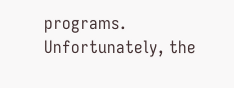programs. Unfortunately, the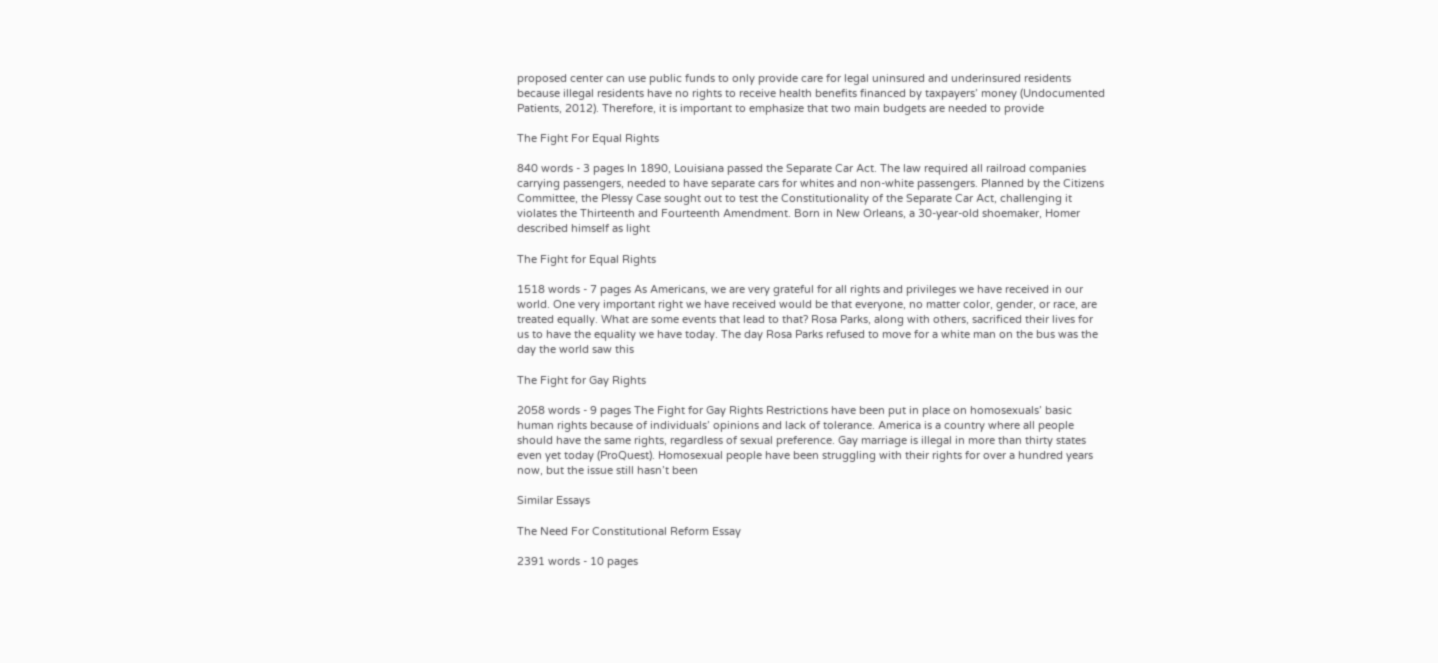proposed center can use public funds to only provide care for legal uninsured and underinsured residents because illegal residents have no rights to receive health benefits financed by taxpayers’ money (Undocumented Patients, 2012). Therefore, it is important to emphasize that two main budgets are needed to provide

The Fight For Equal Rights

840 words - 3 pages In 1890, Louisiana passed the Separate Car Act. The law required all railroad companies carrying passengers, needed to have separate cars for whites and non-white passengers. Planned by the Citizens Committee, the Plessy Case sought out to test the Constitutionality of the Separate Car Act, challenging it violates the Thirteenth and Fourteenth Amendment. Born in New Orleans, a 30-year-old shoemaker, Homer described himself as light

The Fight for Equal Rights

1518 words - 7 pages As Americans, we are very grateful for all rights and privileges we have received in our world. One very important right we have received would be that everyone, no matter color, gender, or race, are treated equally. What are some events that lead to that? Rosa Parks, along with others, sacrificed their lives for us to have the equality we have today. The day Rosa Parks refused to move for a white man on the bus was the day the world saw this

The Fight for Gay Rights

2058 words - 9 pages The Fight for Gay Rights Restrictions have been put in place on homosexuals’ basic human rights because of individuals’ opinions and lack of tolerance. America is a country where all people should have the same rights, regardless of sexual preference. Gay marriage is illegal in more than thirty states even yet today (ProQuest). Homosexual people have been struggling with their rights for over a hundred years now, but the issue still hasn’t been

Similar Essays

The Need For Constitutional Reform Essay

2391 words - 10 pages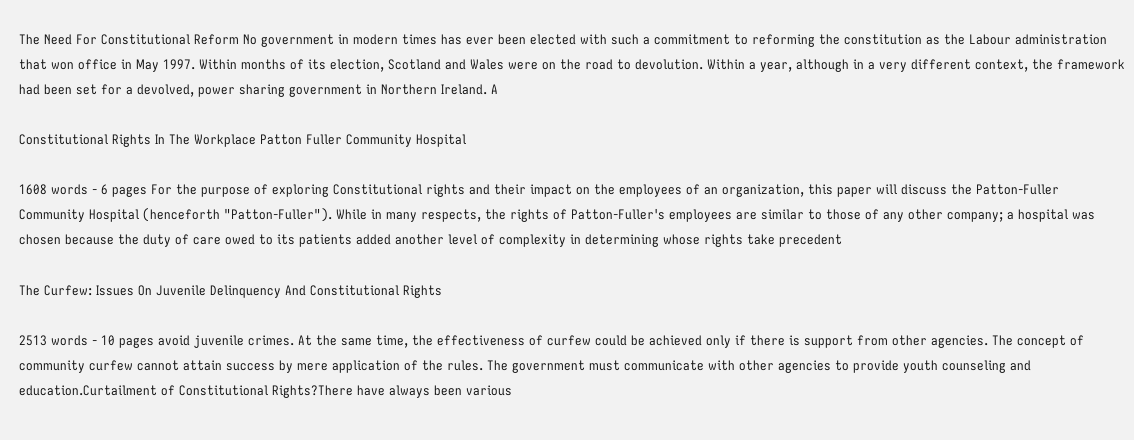The Need For Constitutional Reform No government in modern times has ever been elected with such a commitment to reforming the constitution as the Labour administration that won office in May 1997. Within months of its election, Scotland and Wales were on the road to devolution. Within a year, although in a very different context, the framework had been set for a devolved, power sharing government in Northern Ireland. A

Constitutional Rights In The Workplace Patton Fuller Community Hospital

1608 words - 6 pages For the purpose of exploring Constitutional rights and their impact on the employees of an organization, this paper will discuss the Patton-Fuller Community Hospital (henceforth "Patton-Fuller"). While in many respects, the rights of Patton-Fuller's employees are similar to those of any other company; a hospital was chosen because the duty of care owed to its patients added another level of complexity in determining whose rights take precedent

The Curfew: Issues On Juvenile Delinquency And Constitutional Rights

2513 words - 10 pages avoid juvenile crimes. At the same time, the effectiveness of curfew could be achieved only if there is support from other agencies. The concept of community curfew cannot attain success by mere application of the rules. The government must communicate with other agencies to provide youth counseling and education.Curtailment of Constitutional Rights?There have always been various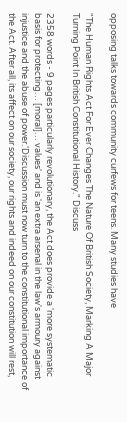opposing talks towards community curfews for teens. Many studies have

"The Human Rights Act For Ever Changes The Nature Of British Society, Marking A Major Turning Point In British Constitutional History." Discuss

2358 words - 9 pages particularly revolutionary, the Act does provide a 'more systematic basis for protecting… [moral]… values' and is 'an extra arsenal in the law's armoury against injustice and the abuse of power.'Discussion must now turn to the constitutional importance of the Act. After all, its affect on our society, our rights and indeed on our constitution will rest,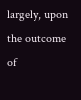largely, upon the outcome of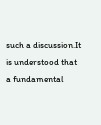such a discussion.It is understood that a fundamental